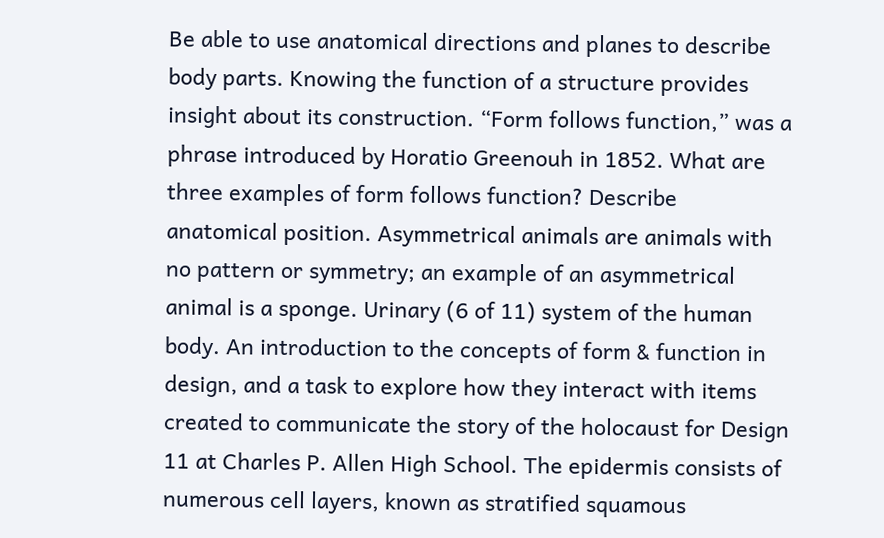Be able to use anatomical directions and planes to describe body parts. Knowing the function of a structure provides insight about its construction. “Form follows function,” was a phrase introduced by Horatio Greenouh in 1852. What are three examples of form follows function? Describe anatomical position. Asymmetrical animals are animals with no pattern or symmetry; an example of an asymmetrical animal is a sponge. Urinary (6 of 11) system of the human body. An introduction to the concepts of form & function in design, and a task to explore how they interact with items created to communicate the story of the holocaust for Design 11 at Charles P. Allen High School. The epidermis consists of numerous cell layers, known as stratified squamous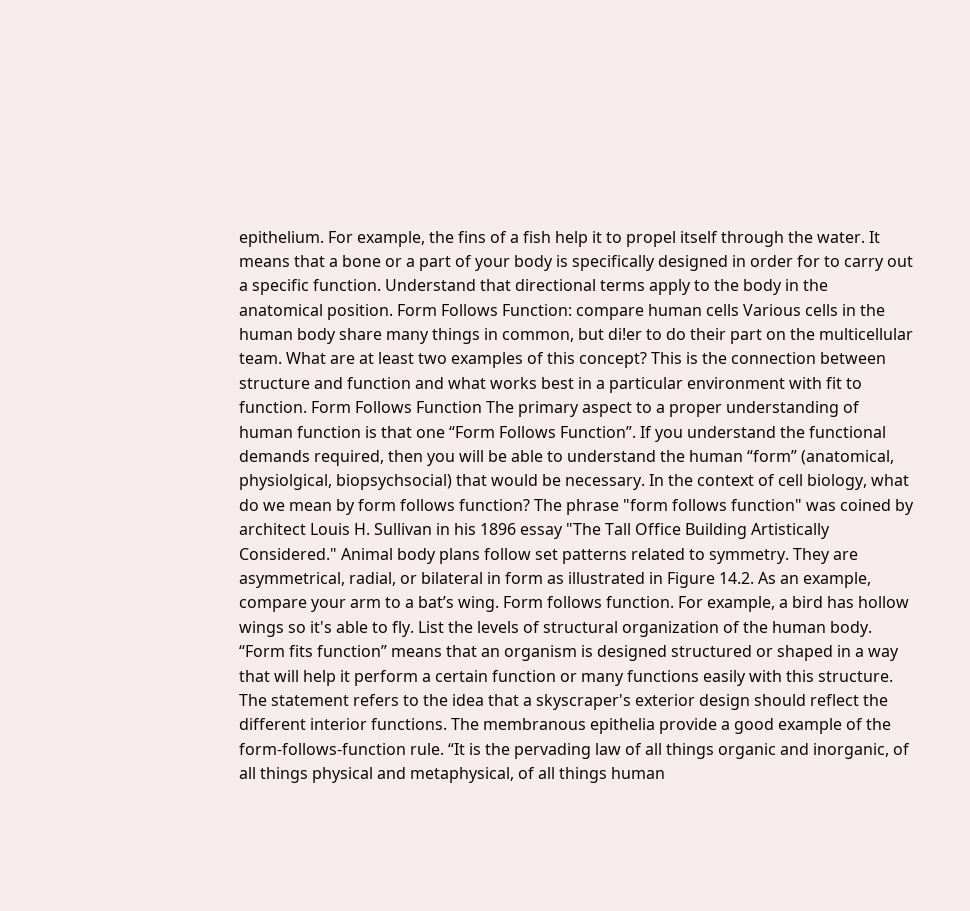epithelium. For example, the fins of a fish help it to propel itself through the water. It means that a bone or a part of your body is specifically designed in order for to carry out a specific function. Understand that directional terms apply to the body in the anatomical position. Form Follows Function: compare human cells Various cells in the human body share many things in common, but di!er to do their part on the multicellular team. What are at least two examples of this concept? This is the connection between structure and function and what works best in a particular environment with fit to function. Form Follows Function The primary aspect to a proper understanding of human function is that one “Form Follows Function”. If you understand the functional demands required, then you will be able to understand the human “form” (anatomical, physiolgical, biopsychsocial) that would be necessary. In the context of cell biology, what do we mean by form follows function? The phrase "form follows function" was coined by architect Louis H. Sullivan in his 1896 essay "The Tall Office Building Artistically Considered." Animal body plans follow set patterns related to symmetry. They are asymmetrical, radial, or bilateral in form as illustrated in Figure 14.2. As an example, compare your arm to a bat’s wing. Form follows function. For example, a bird has hollow wings so it's able to fly. List the levels of structural organization of the human body. “Form fits function” means that an organism is designed structured or shaped in a way that will help it perform a certain function or many functions easily with this structure. The statement refers to the idea that a skyscraper's exterior design should reflect the different interior functions. The membranous epithelia provide a good example of the form-follows-function rule. “It is the pervading law of all things organic and inorganic, of all things physical and metaphysical, of all things human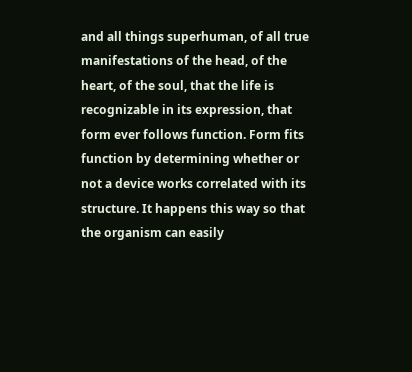and all things superhuman, of all true manifestations of the head, of the heart, of the soul, that the life is recognizable in its expression, that form ever follows function. Form fits function by determining whether or not a device works correlated with its structure. It happens this way so that the organism can easily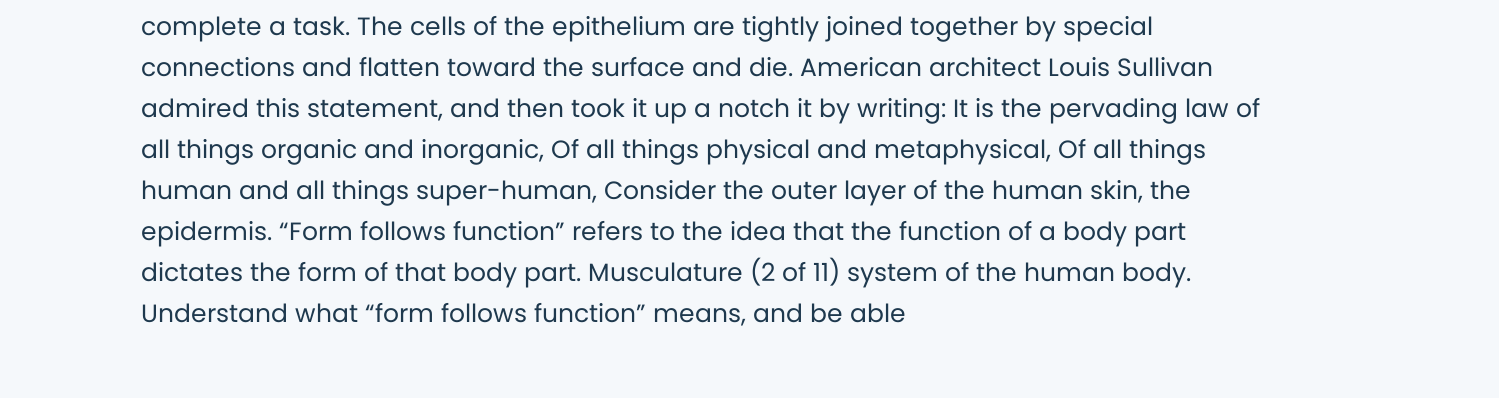complete a task. The cells of the epithelium are tightly joined together by special connections and flatten toward the surface and die. American architect Louis Sullivan admired this statement, and then took it up a notch it by writing: It is the pervading law of all things organic and inorganic, Of all things physical and metaphysical, Of all things human and all things super-human, Consider the outer layer of the human skin, the epidermis. “Form follows function” refers to the idea that the function of a body part dictates the form of that body part. Musculature (2 of 11) system of the human body. Understand what “form follows function” means, and be able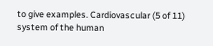to give examples. Cardiovascular (5 of 11) system of the human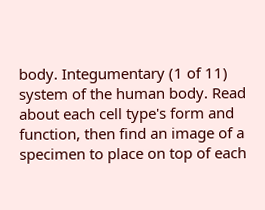body. Integumentary (1 of 11) system of the human body. Read about each cell type's form and function, then find an image of a specimen to place on top of each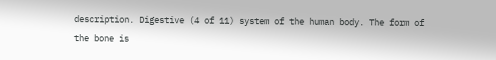description. Digestive (4 of 11) system of the human body. The form of the bone is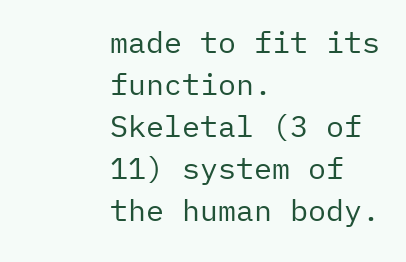made to fit its function. Skeletal (3 of 11) system of the human body.